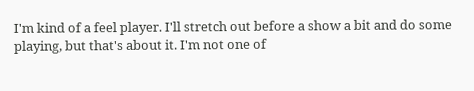I'm kind of a feel player. I'll stretch out before a show a bit and do some playing, but that's about it. I'm not one of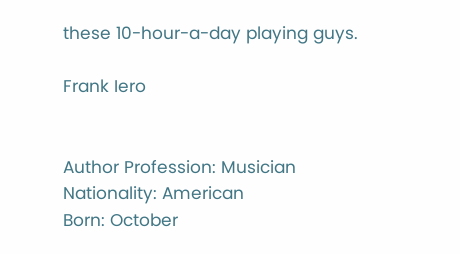these 10-hour-a-day playing guys.

Frank Iero


Author Profession: Musician
Nationality: American
Born: October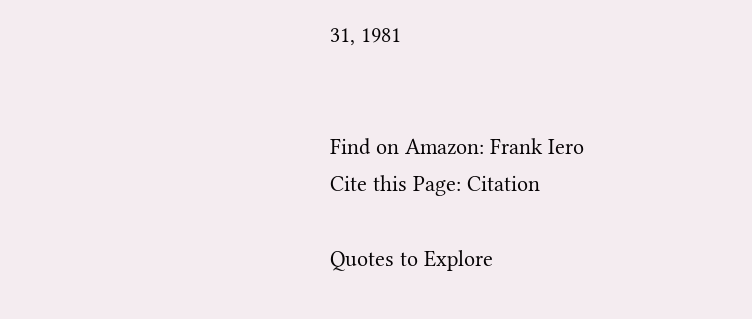31, 1981


Find on Amazon: Frank Iero
Cite this Page: Citation

Quotes to Explore